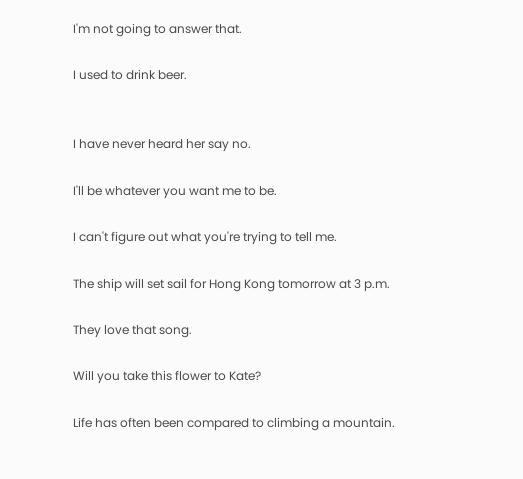I'm not going to answer that.

I used to drink beer.


I have never heard her say no.

I'll be whatever you want me to be.

I can't figure out what you're trying to tell me.

The ship will set sail for Hong Kong tomorrow at 3 p.m.

They love that song.

Will you take this flower to Kate?

Life has often been compared to climbing a mountain.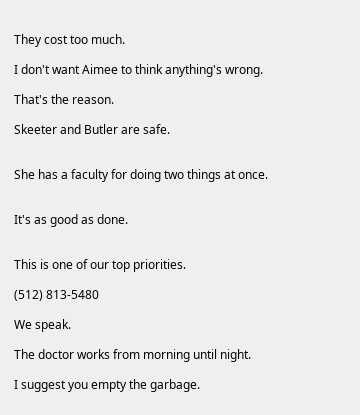They cost too much.

I don't want Aimee to think anything's wrong.

That's the reason.

Skeeter and Butler are safe.


She has a faculty for doing two things at once.


It's as good as done.


This is one of our top priorities.

(512) 813-5480

We speak.

The doctor works from morning until night.

I suggest you empty the garbage.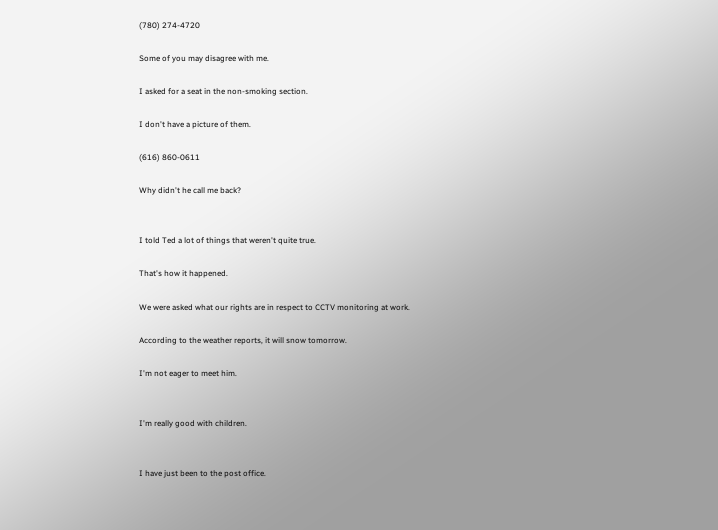(780) 274-4720

Some of you may disagree with me.

I asked for a seat in the non-smoking section.

I don't have a picture of them.

(616) 860-0611

Why didn't he call me back?


I told Ted a lot of things that weren't quite true.

That's how it happened.

We were asked what our rights are in respect to CCTV monitoring at work.

According to the weather reports, it will snow tomorrow.

I'm not eager to meet him.


I'm really good with children.


I have just been to the post office.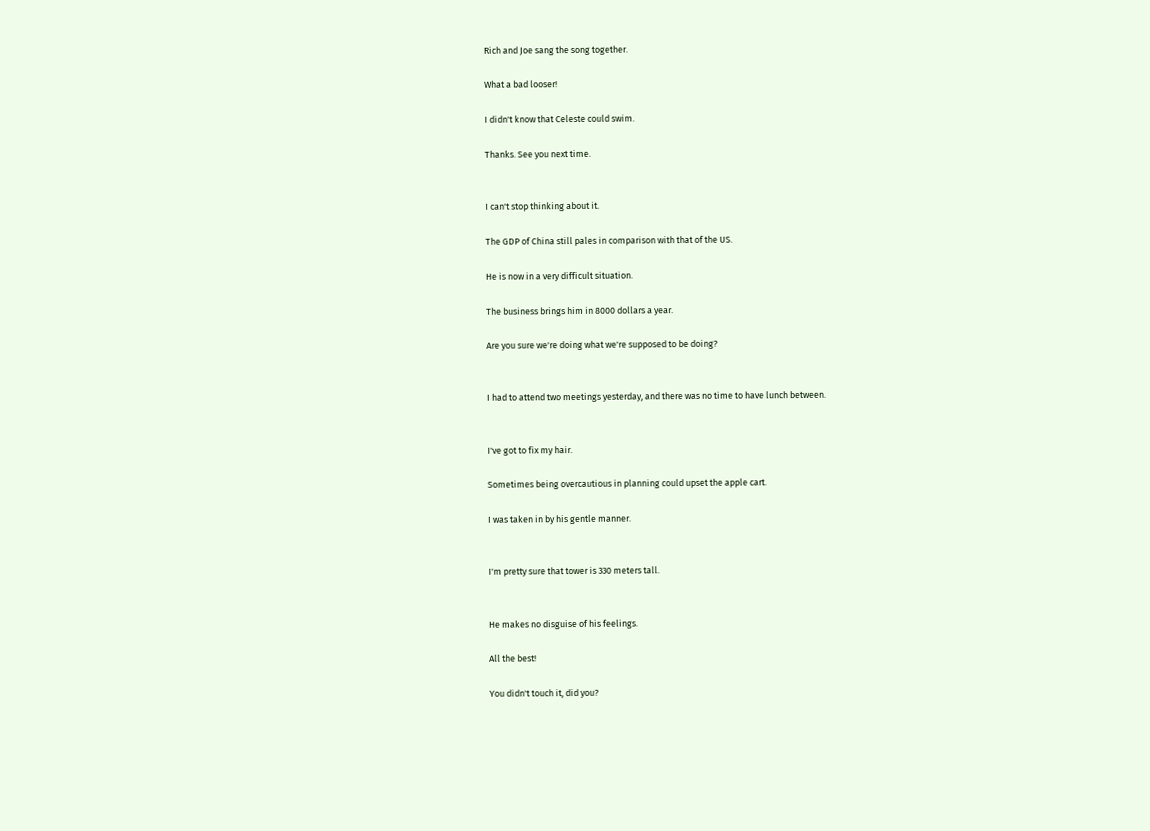Rich and Joe sang the song together.

What a bad looser!

I didn't know that Celeste could swim.

Thanks. See you next time.


I can't stop thinking about it.

The GDP of China still pales in comparison with that of the US.

He is now in a very difficult situation.

The business brings him in 8000 dollars a year.

Are you sure we're doing what we're supposed to be doing?


I had to attend two meetings yesterday, and there was no time to have lunch between.


I've got to fix my hair.

Sometimes being overcautious in planning could upset the apple cart.

I was taken in by his gentle manner.


I'm pretty sure that tower is 330 meters tall.


He makes no disguise of his feelings.

All the best!

You didn't touch it, did you?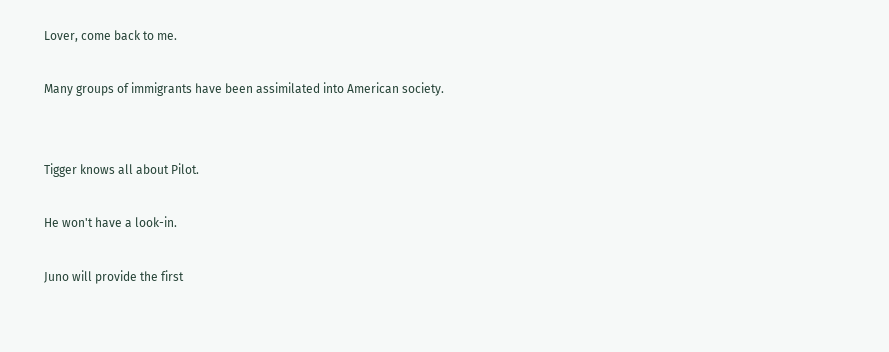Lover, come back to me.

Many groups of immigrants have been assimilated into American society.


Tigger knows all about Pilot.

He won't have a look-in.

Juno will provide the first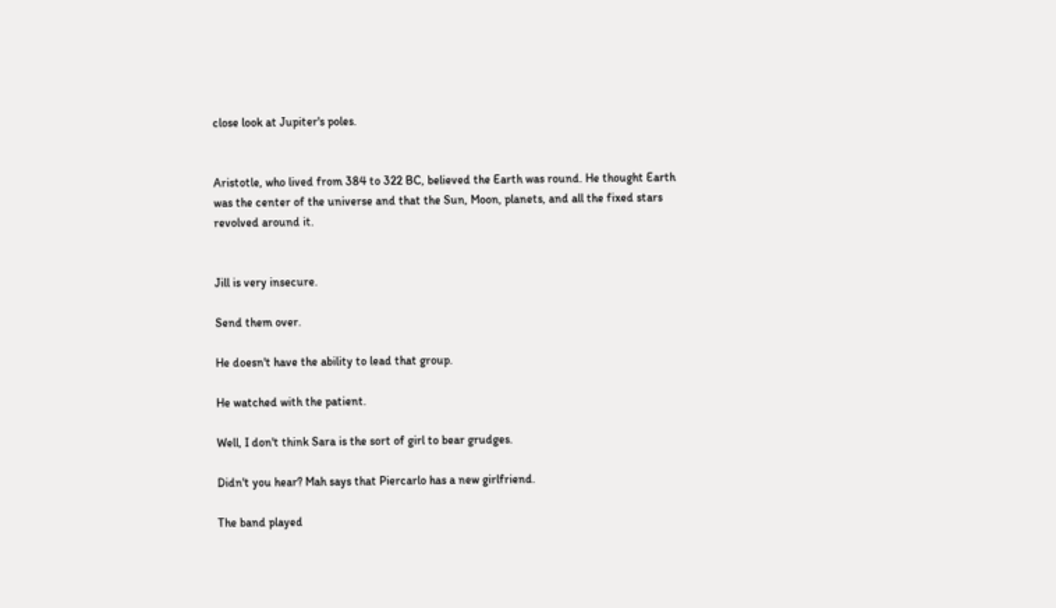close look at Jupiter's poles.


Aristotle, who lived from 384 to 322 BC, believed the Earth was round. He thought Earth was the center of the universe and that the Sun, Moon, planets, and all the fixed stars revolved around it.


Jill is very insecure.

Send them over.

He doesn't have the ability to lead that group.

He watched with the patient.

Well, I don't think Sara is the sort of girl to bear grudges.

Didn't you hear? Mah says that Piercarlo has a new girlfriend.

The band played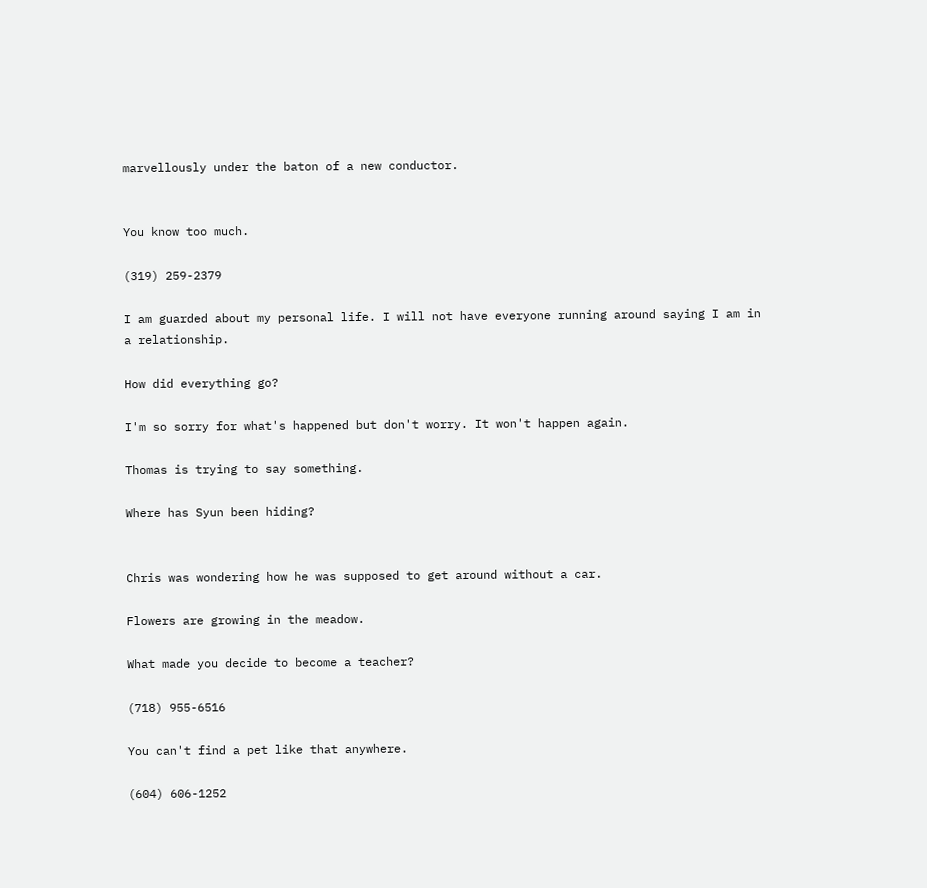marvellously under the baton of a new conductor.


You know too much.

(319) 259-2379

I am guarded about my personal life. I will not have everyone running around saying I am in a relationship.

How did everything go?

I'm so sorry for what's happened but don't worry. It won't happen again.

Thomas is trying to say something.

Where has Syun been hiding?


Chris was wondering how he was supposed to get around without a car.

Flowers are growing in the meadow.

What made you decide to become a teacher?

(718) 955-6516

You can't find a pet like that anywhere.

(604) 606-1252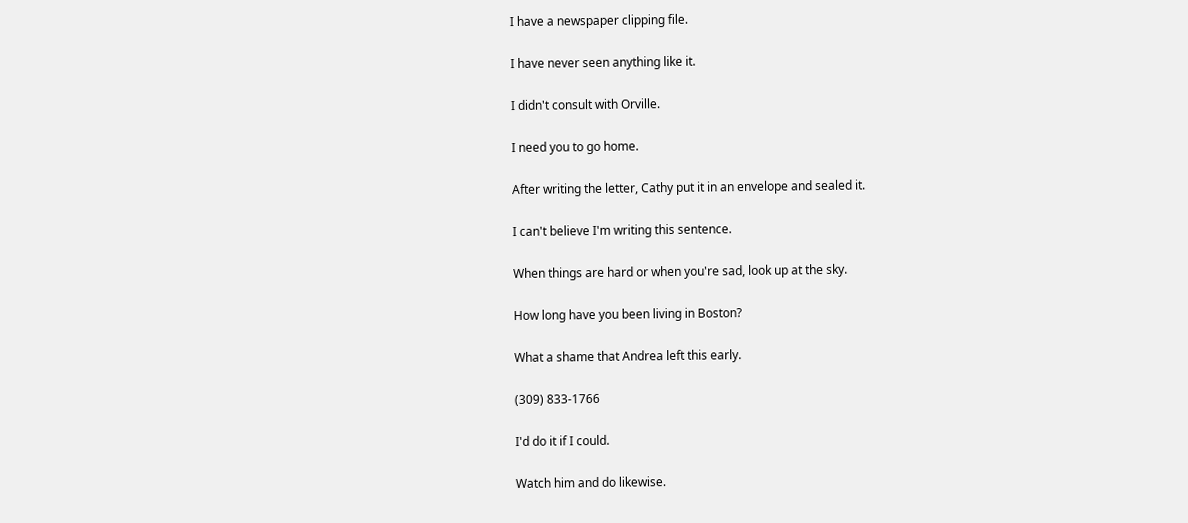I have a newspaper clipping file.

I have never seen anything like it.

I didn't consult with Orville.

I need you to go home.

After writing the letter, Cathy put it in an envelope and sealed it.

I can't believe I'm writing this sentence.

When things are hard or when you're sad, look up at the sky.

How long have you been living in Boston?

What a shame that Andrea left this early.

(309) 833-1766

I'd do it if I could.

Watch him and do likewise.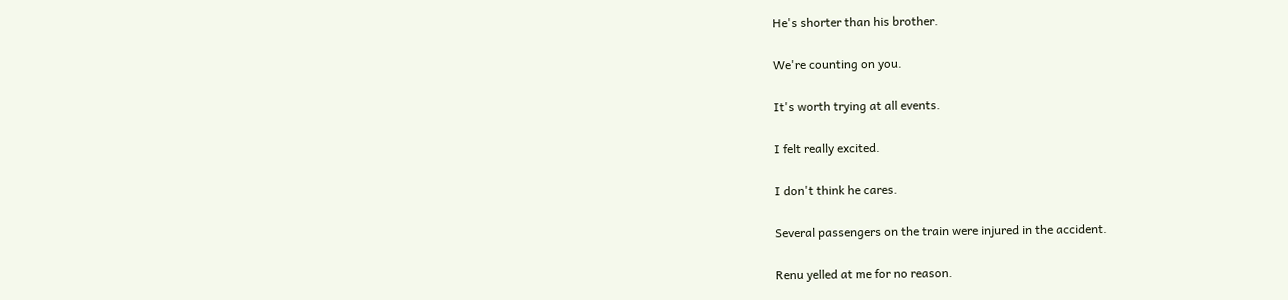He's shorter than his brother.

We're counting on you.

It's worth trying at all events.

I felt really excited.

I don't think he cares.

Several passengers on the train were injured in the accident.

Renu yelled at me for no reason.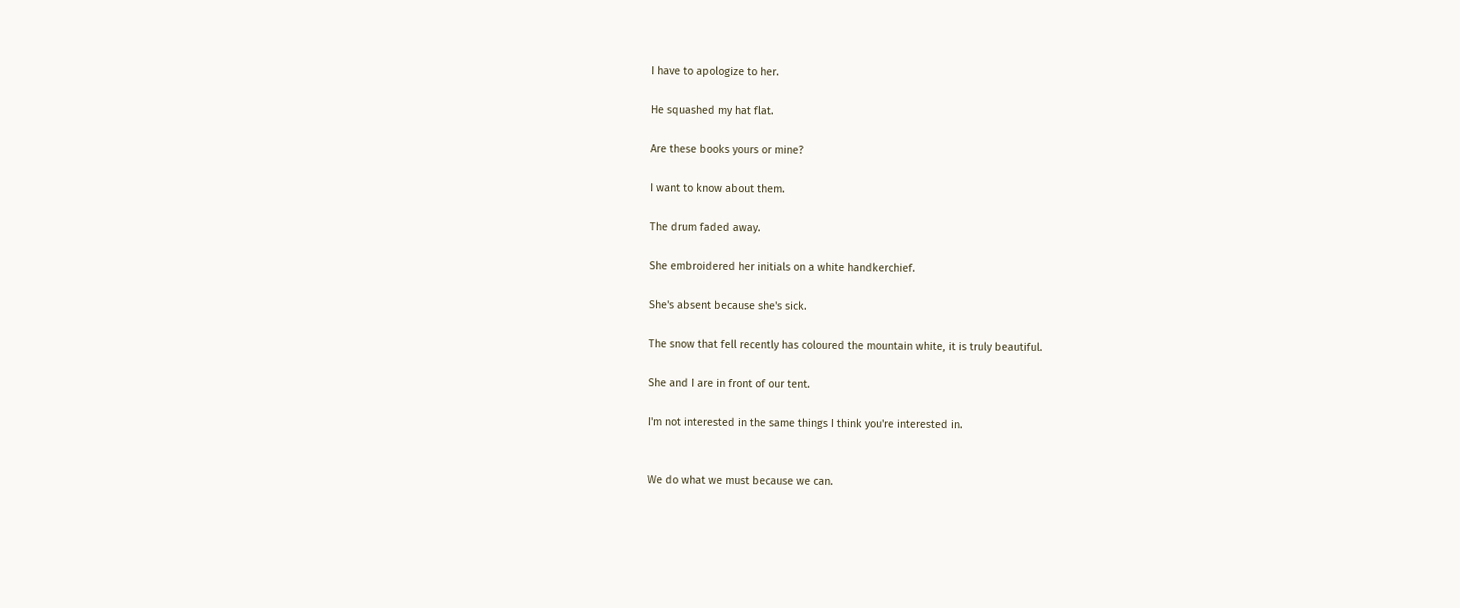I have to apologize to her.

He squashed my hat flat.

Are these books yours or mine?

I want to know about them.

The drum faded away.

She embroidered her initials on a white handkerchief.

She's absent because she's sick.

The snow that fell recently has coloured the mountain white, it is truly beautiful.

She and I are in front of our tent.

I'm not interested in the same things I think you're interested in.


We do what we must because we can.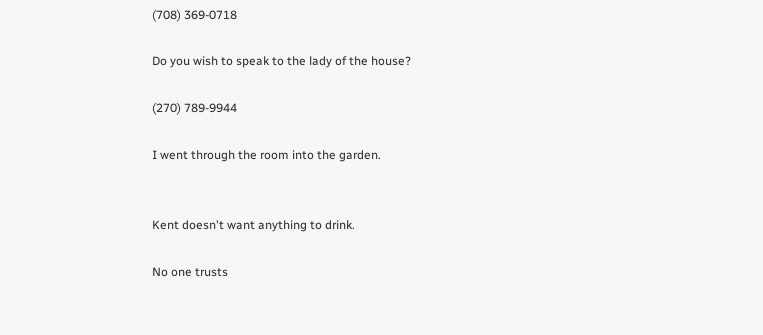(708) 369-0718

Do you wish to speak to the lady of the house?

(270) 789-9944

I went through the room into the garden.


Kent doesn't want anything to drink.

No one trusts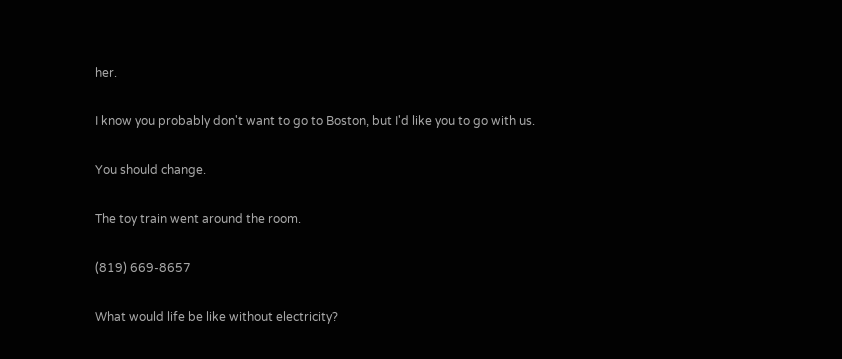her.

I know you probably don't want to go to Boston, but I'd like you to go with us.

You should change.

The toy train went around the room.

(819) 669-8657

What would life be like without electricity?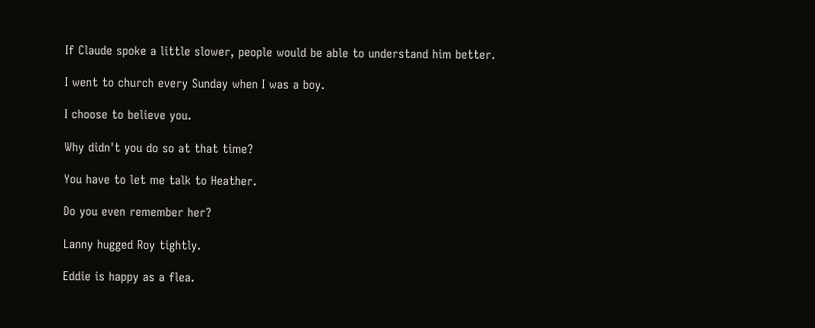If Claude spoke a little slower, people would be able to understand him better.

I went to church every Sunday when I was a boy.

I choose to believe you.

Why didn't you do so at that time?

You have to let me talk to Heather.

Do you even remember her?

Lanny hugged Roy tightly.

Eddie is happy as a flea.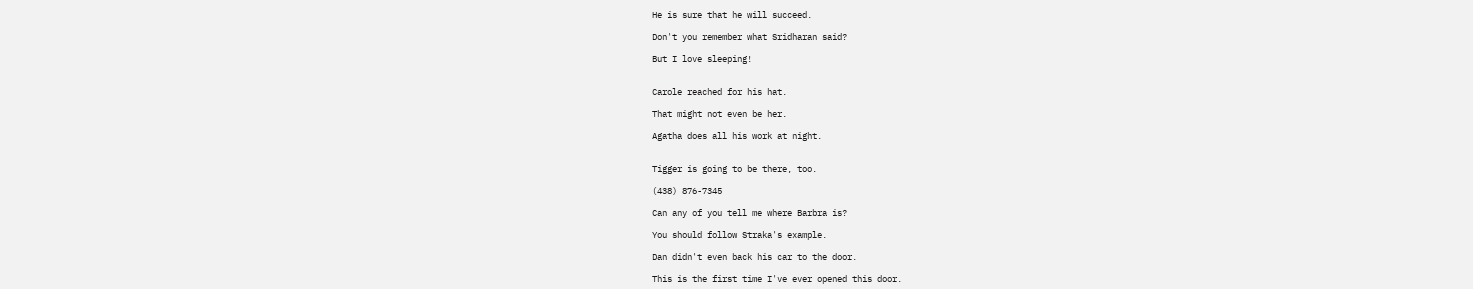He is sure that he will succeed.

Don't you remember what Sridharan said?

But I love sleeping!


Carole reached for his hat.

That might not even be her.

Agatha does all his work at night.


Tigger is going to be there, too.

(438) 876-7345

Can any of you tell me where Barbra is?

You should follow Straka's example.

Dan didn't even back his car to the door.

This is the first time I've ever opened this door.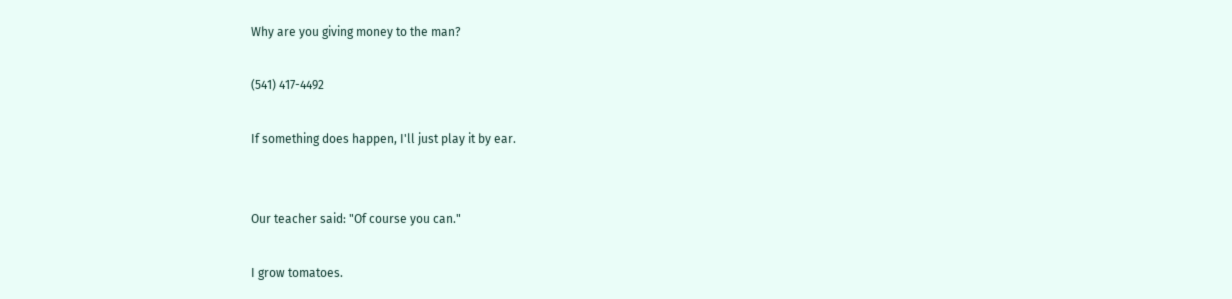Why are you giving money to the man?

(541) 417-4492

If something does happen, I'll just play it by ear.


Our teacher said: "Of course you can."

I grow tomatoes.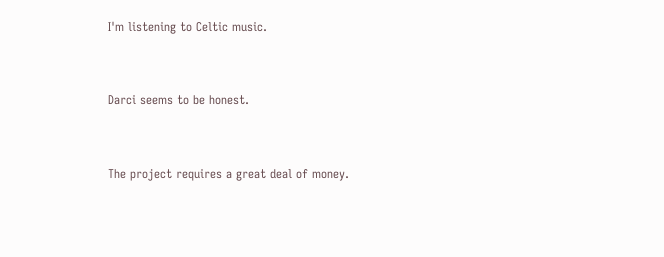I'm listening to Celtic music.


Darci seems to be honest.


The project requires a great deal of money.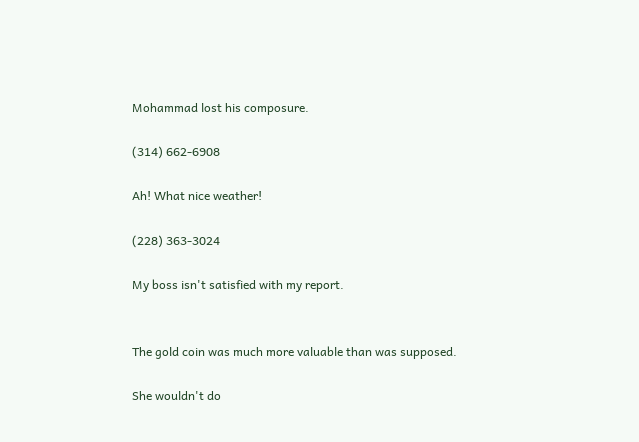Mohammad lost his composure.

(314) 662-6908

Ah! What nice weather!

(228) 363-3024

My boss isn't satisfied with my report.


The gold coin was much more valuable than was supposed.

She wouldn't do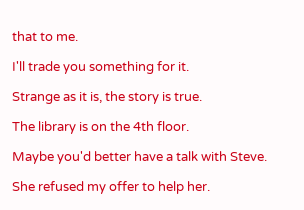that to me.

I'll trade you something for it.

Strange as it is, the story is true.

The library is on the 4th floor.

Maybe you'd better have a talk with Steve.

She refused my offer to help her.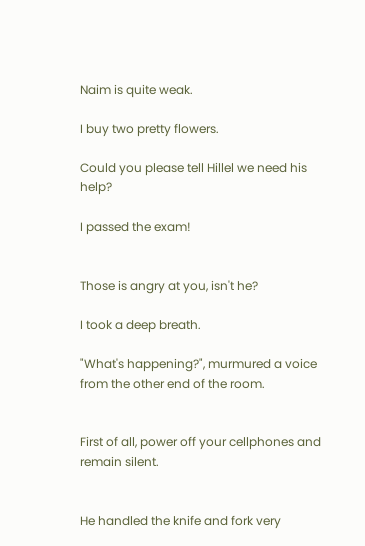Naim is quite weak.

I buy two pretty flowers.

Could you please tell Hillel we need his help?

I passed the exam!


Those is angry at you, isn't he?

I took a deep breath.

"What's happening?", murmured a voice from the other end of the room.


First of all, power off your cellphones and remain silent.


He handled the knife and fork very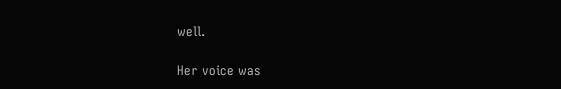well.

Her voice was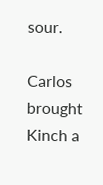sour.

Carlos brought Kinch a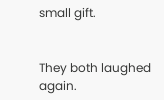small gift.


They both laughed again.